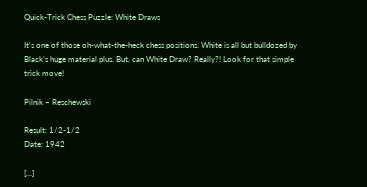Quick-Trick Chess Puzzle: White Draws

It’s one of those oh-what-the-heck chess positions. White is all but bulldozed by Black’s huge material plus. But, can White Draw? Really?! Look for that simple trick move!

Pilnik – Reschewski

Result: 1/2-1/2
Date: 1942

[…]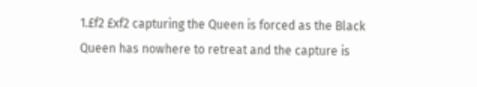1.£f2 £xf2 capturing the Queen is forced as the Black Queen has nowhere to retreat and the capture is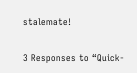stalemate!

3 Responses to “Quick-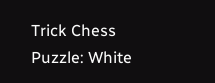Trick Chess Puzzle: White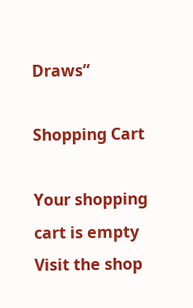Draws”

Shopping Cart

Your shopping cart is empty
Visit the shop